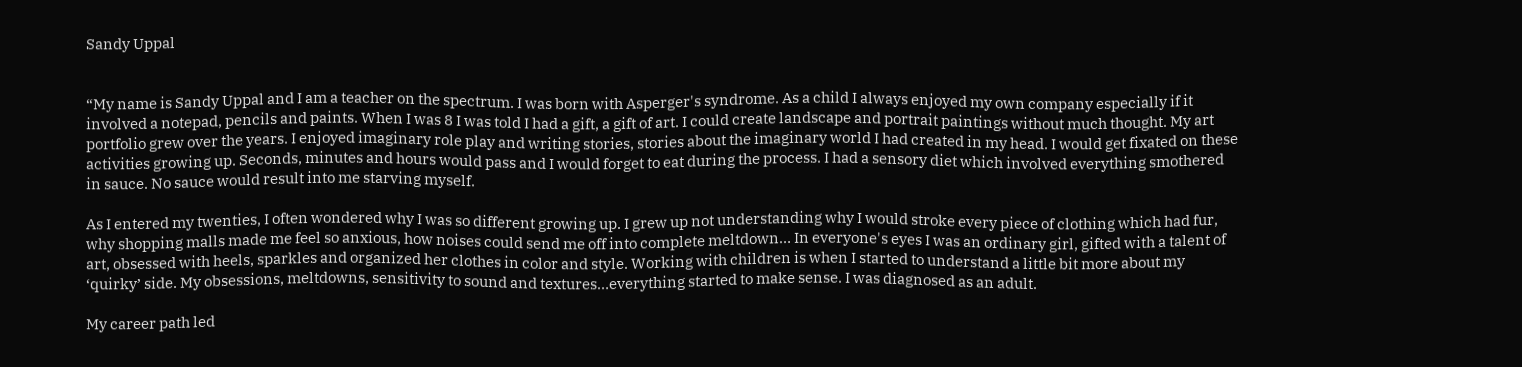Sandy Uppal


“My name is Sandy Uppal and I am a teacher on the spectrum. I was born with Asperger's syndrome. As a child I always enjoyed my own company especially if it involved a notepad, pencils and paints. When I was 8 I was told I had a gift, a gift of art. I could create landscape and portrait paintings without much thought. My art portfolio grew over the years. I enjoyed imaginary role play and writing stories, stories about the imaginary world I had created in my head. I would get fixated on these activities growing up. Seconds, minutes and hours would pass and I would forget to eat during the process. I had a sensory diet which involved everything smothered in sauce. No sauce would result into me starving myself.

As I entered my twenties, I often wondered why I was so different growing up. I grew up not understanding why I would stroke every piece of clothing which had fur, why shopping malls made me feel so anxious, how noises could send me off into complete meltdown… In everyone's eyes I was an ordinary girl, gifted with a talent of art, obsessed with heels, sparkles and organized her clothes in color and style. Working with children is when I started to understand a little bit more about my ‘quirky’ side. My obsessions, meltdowns, sensitivity to sound and textures…everything started to make sense. I was diagnosed as an adult.

My career path led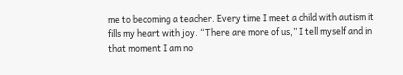me to becoming a teacher. Every time I meet a child with autism it fills my heart with joy. “There are more of us,” I tell myself and in that moment I am no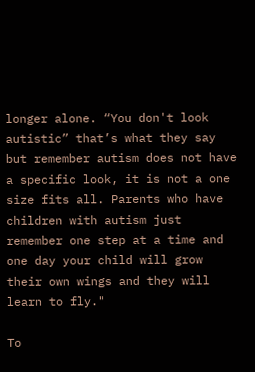longer alone. “You don't look autistic” that’s what they say but remember autism does not have a specific look, it is not a one size fits all. Parents who have children with autism just remember one step at a time and one day your child will grow their own wings and they will learn to fly."

To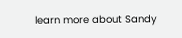learn more about Sandy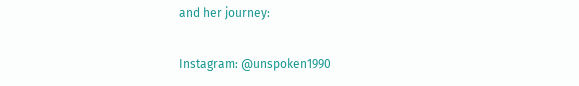and her journey:

Instagram: @unspoken1990